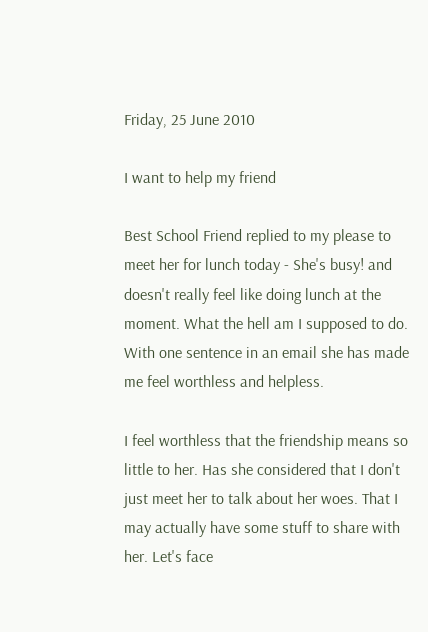Friday, 25 June 2010

I want to help my friend

Best School Friend replied to my please to meet her for lunch today - She's busy! and doesn't really feel like doing lunch at the moment. What the hell am I supposed to do. With one sentence in an email she has made me feel worthless and helpless.

I feel worthless that the friendship means so little to her. Has she considered that I don't just meet her to talk about her woes. That I may actually have some stuff to share with her. Let's face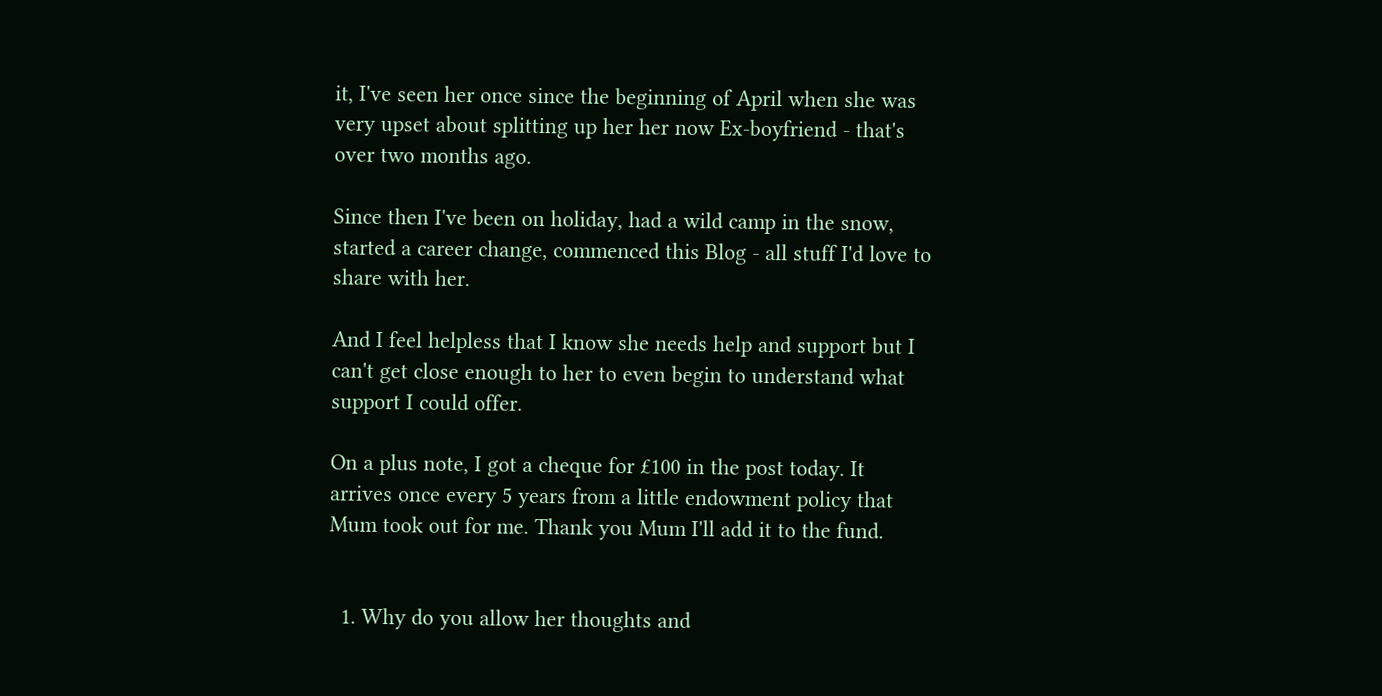it, I've seen her once since the beginning of April when she was very upset about splitting up her her now Ex-boyfriend - that's over two months ago.

Since then I've been on holiday, had a wild camp in the snow, started a career change, commenced this Blog - all stuff I'd love to share with her.

And I feel helpless that I know she needs help and support but I can't get close enough to her to even begin to understand what support I could offer.

On a plus note, I got a cheque for £100 in the post today. It arrives once every 5 years from a little endowment policy that Mum took out for me. Thank you Mum I'll add it to the fund.


  1. Why do you allow her thoughts and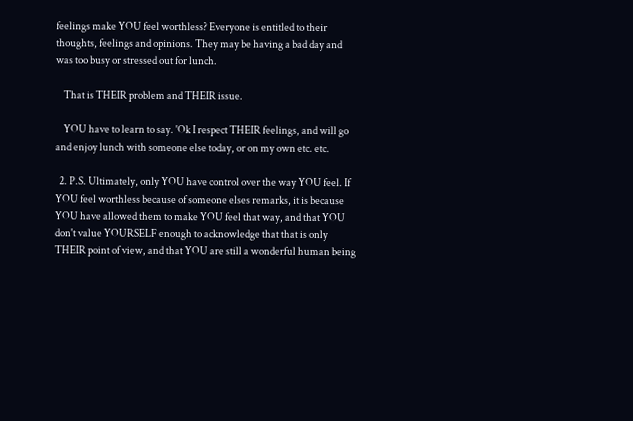feelings make YOU feel worthless? Everyone is entitled to their thoughts, feelings and opinions. They may be having a bad day and was too busy or stressed out for lunch.

    That is THEIR problem and THEIR issue.

    YOU have to learn to say. 'Ok I respect THEIR feelings, and will go and enjoy lunch with someone else today, or on my own etc. etc.

  2. P.S. Ultimately, only YOU have control over the way YOU feel. If YOU feel worthless because of someone elses remarks, it is because YOU have allowed them to make YOU feel that way, and that YOU don't value YOURSELF enough to acknowledge that that is only THEIR point of view, and that YOU are still a wonderful human being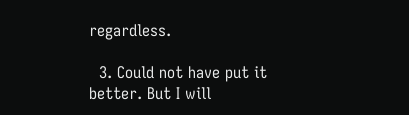regardless.

  3. Could not have put it better. But I will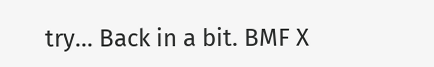try... Back in a bit. BMF X